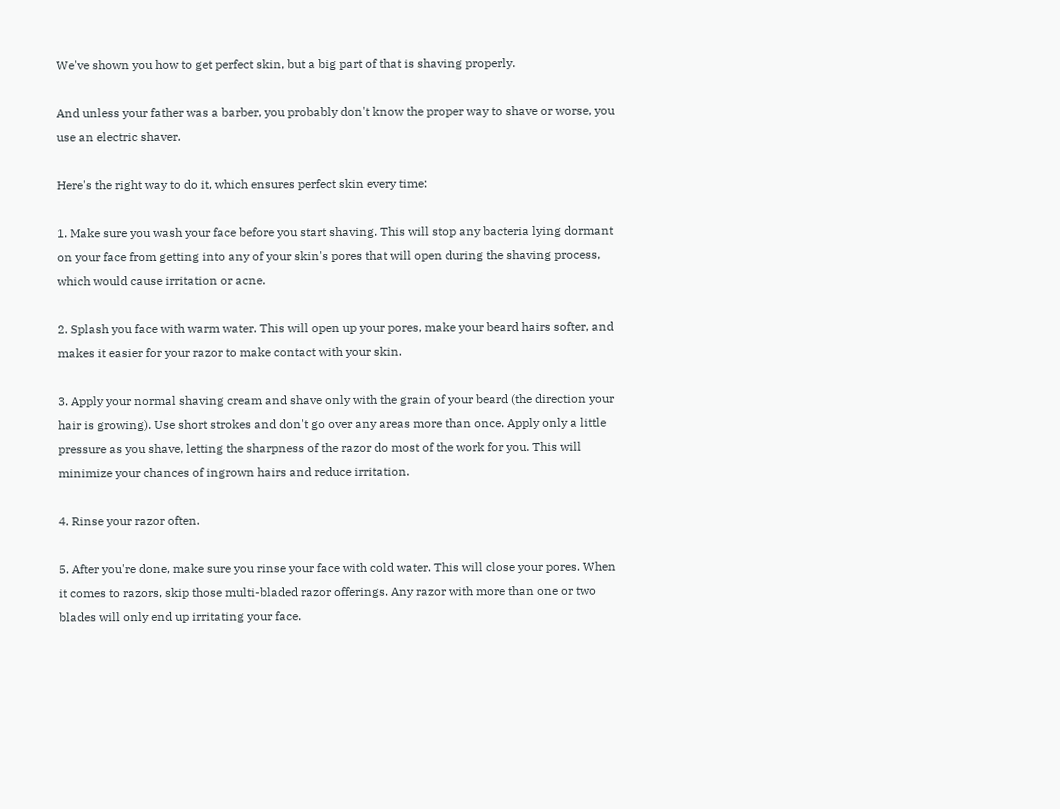We've shown you how to get perfect skin, but a big part of that is shaving properly.

And unless your father was a barber, you probably don't know the proper way to shave or worse, you use an electric shaver.

Here's the right way to do it, which ensures perfect skin every time:

1. Make sure you wash your face before you start shaving. This will stop any bacteria lying dormant on your face from getting into any of your skin's pores that will open during the shaving process, which would cause irritation or acne.

2. Splash you face with warm water. This will open up your pores, make your beard hairs softer, and makes it easier for your razor to make contact with your skin.

3. Apply your normal shaving cream and shave only with the grain of your beard (the direction your hair is growing). Use short strokes and don't go over any areas more than once. Apply only a little pressure as you shave, letting the sharpness of the razor do most of the work for you. This will minimize your chances of ingrown hairs and reduce irritation.

4. Rinse your razor often.

5. After you're done, make sure you rinse your face with cold water. This will close your pores. When it comes to razors, skip those multi-bladed razor offerings. Any razor with more than one or two blades will only end up irritating your face.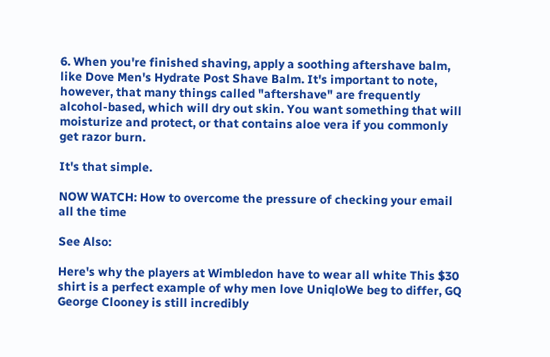6. When you're finished shaving, apply a soothing aftershave balm, like Dove Men's Hydrate Post Shave Balm. It's important to note, however, that many things called "aftershave" are frequently alcohol-based, which will dry out skin. You want something that will moisturize and protect, or that contains aloe vera if you commonly get razor burn.

It's that simple.

NOW WATCH: How to overcome the pressure of checking your email all the time

See Also:

Here's why the players at Wimbledon have to wear all white This $30 shirt is a perfect example of why men love UniqloWe beg to differ, GQ George Clooney is still incredibly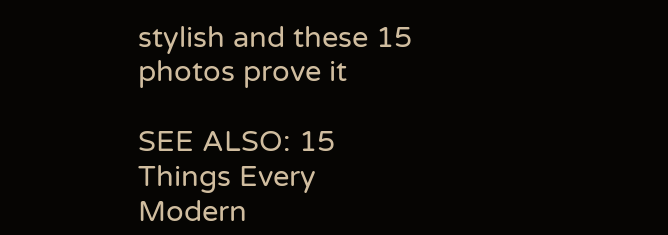stylish and these 15 photos prove it

SEE ALSO: 15 Things Every Modern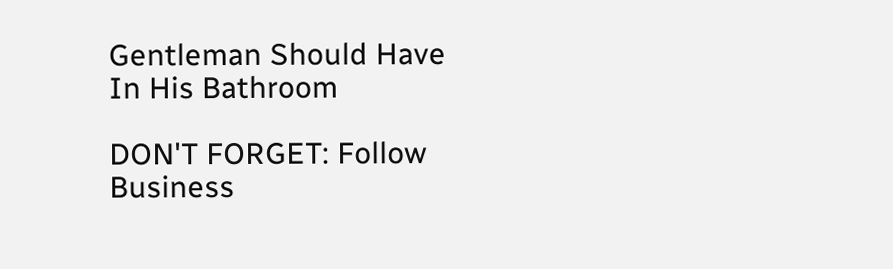Gentleman Should Have In His Bathroom

DON'T FORGET: Follow Business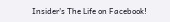Insider's The Life on Facebook!